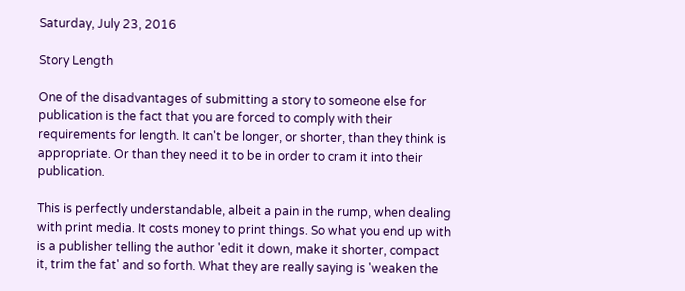Saturday, July 23, 2016

Story Length

One of the disadvantages of submitting a story to someone else for publication is the fact that you are forced to comply with their requirements for length. It can't be longer, or shorter, than they think is appropriate. Or than they need it to be in order to cram it into their publication.

This is perfectly understandable, albeit a pain in the rump, when dealing with print media. It costs money to print things. So what you end up with is a publisher telling the author 'edit it down, make it shorter, compact it, trim the fat' and so forth. What they are really saying is 'weaken the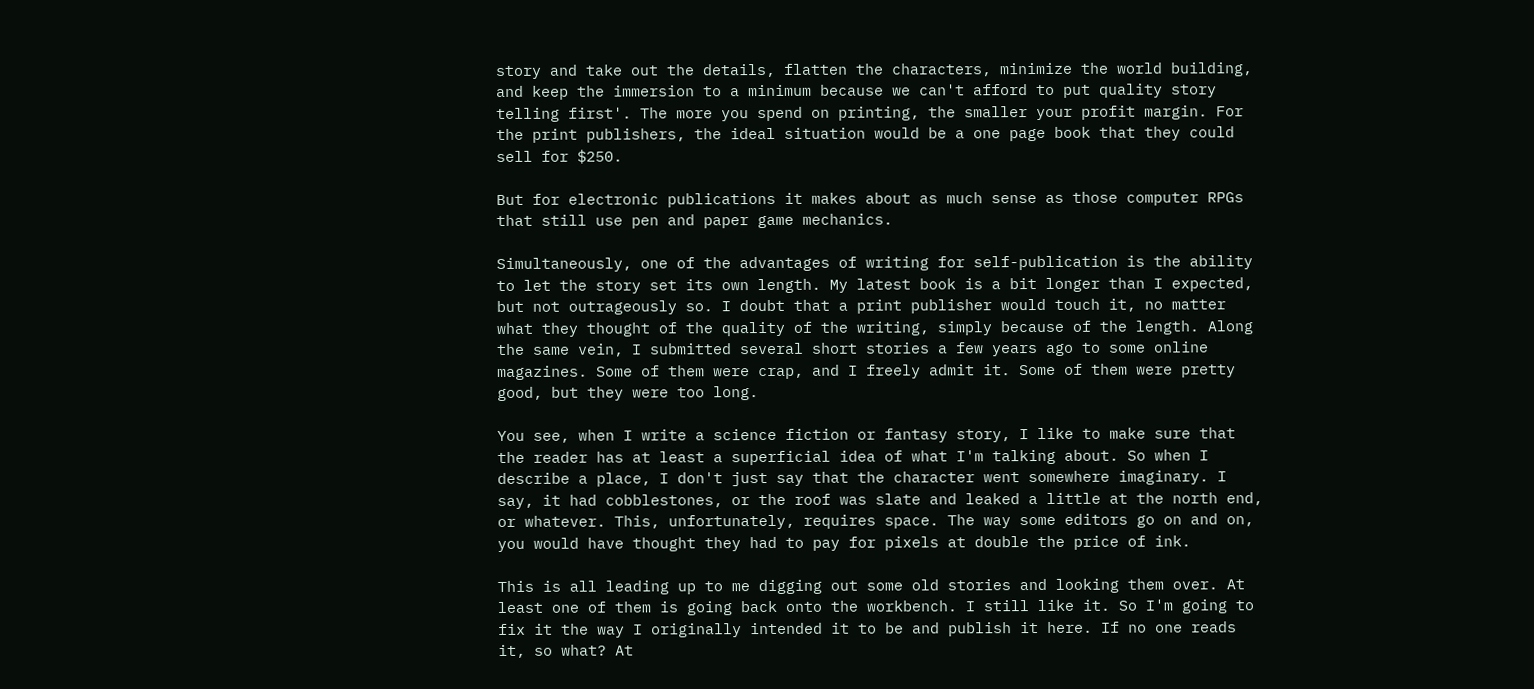story and take out the details, flatten the characters, minimize the world building, and keep the immersion to a minimum because we can't afford to put quality story telling first'. The more you spend on printing, the smaller your profit margin. For the print publishers, the ideal situation would be a one page book that they could sell for $250.

But for electronic publications it makes about as much sense as those computer RPGs that still use pen and paper game mechanics.

Simultaneously, one of the advantages of writing for self-publication is the ability to let the story set its own length. My latest book is a bit longer than I expected, but not outrageously so. I doubt that a print publisher would touch it, no matter what they thought of the quality of the writing, simply because of the length. Along the same vein, I submitted several short stories a few years ago to some online magazines. Some of them were crap, and I freely admit it. Some of them were pretty good, but they were too long.

You see, when I write a science fiction or fantasy story, I like to make sure that the reader has at least a superficial idea of what I'm talking about. So when I describe a place, I don't just say that the character went somewhere imaginary. I say, it had cobblestones, or the roof was slate and leaked a little at the north end, or whatever. This, unfortunately, requires space. The way some editors go on and on, you would have thought they had to pay for pixels at double the price of ink.

This is all leading up to me digging out some old stories and looking them over. At least one of them is going back onto the workbench. I still like it. So I'm going to fix it the way I originally intended it to be and publish it here. If no one reads it, so what? At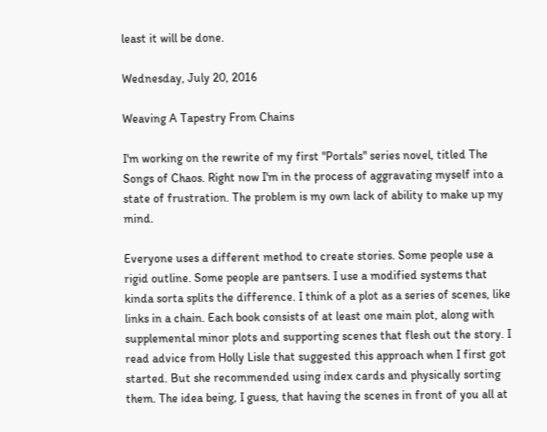least it will be done.

Wednesday, July 20, 2016

Weaving A Tapestry From Chains

I'm working on the rewrite of my first "Portals" series novel, titled The Songs of Chaos. Right now I'm in the process of aggravating myself into a state of frustration. The problem is my own lack of ability to make up my mind.

Everyone uses a different method to create stories. Some people use a rigid outline. Some people are pantsers. I use a modified systems that kinda sorta splits the difference. I think of a plot as a series of scenes, like links in a chain. Each book consists of at least one main plot, along with supplemental minor plots and supporting scenes that flesh out the story. I read advice from Holly Lisle that suggested this approach when I first got started. But she recommended using index cards and physically sorting them. The idea being, I guess, that having the scenes in front of you all at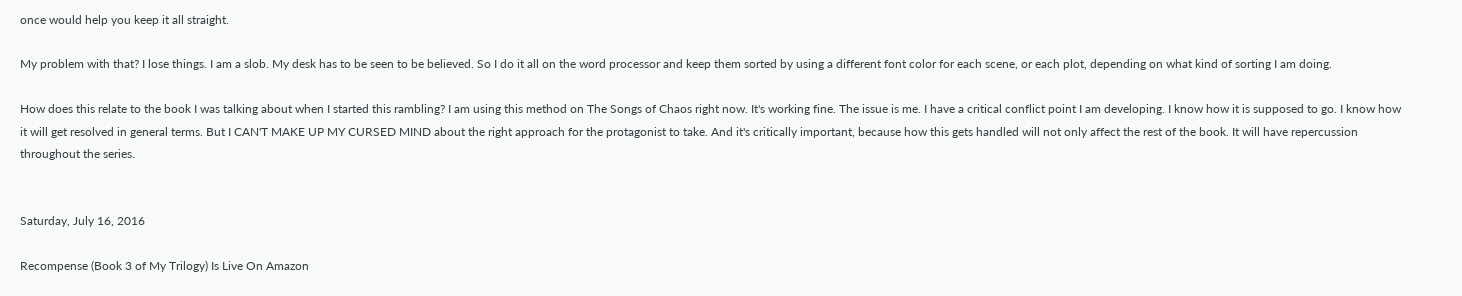once would help you keep it all straight.

My problem with that? I lose things. I am a slob. My desk has to be seen to be believed. So I do it all on the word processor and keep them sorted by using a different font color for each scene, or each plot, depending on what kind of sorting I am doing.

How does this relate to the book I was talking about when I started this rambling? I am using this method on The Songs of Chaos right now. It's working fine. The issue is me. I have a critical conflict point I am developing. I know how it is supposed to go. I know how it will get resolved in general terms. But I CAN'T MAKE UP MY CURSED MIND about the right approach for the protagonist to take. And it's critically important, because how this gets handled will not only affect the rest of the book. It will have repercussion throughout the series.


Saturday, July 16, 2016

Recompense (Book 3 of My Trilogy) Is Live On Amazon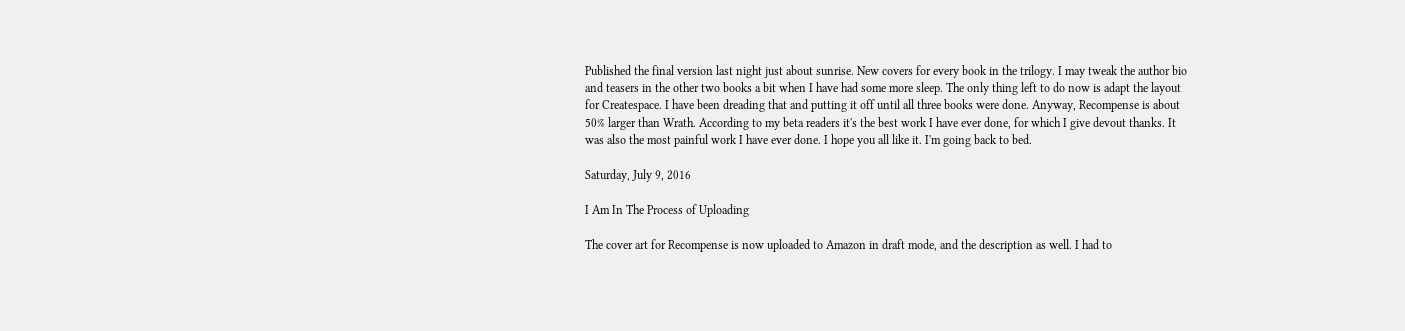Published the final version last night just about sunrise. New covers for every book in the trilogy. I may tweak the author bio and teasers in the other two books a bit when I have had some more sleep. The only thing left to do now is adapt the layout for Createspace. I have been dreading that and putting it off until all three books were done. Anyway, Recompense is about 50% larger than Wrath. According to my beta readers it's the best work I have ever done, for which I give devout thanks. It was also the most painful work I have ever done. I hope you all like it. I'm going back to bed.

Saturday, July 9, 2016

I Am In The Process of Uploading

The cover art for Recompense is now uploaded to Amazon in draft mode, and the description as well. I had to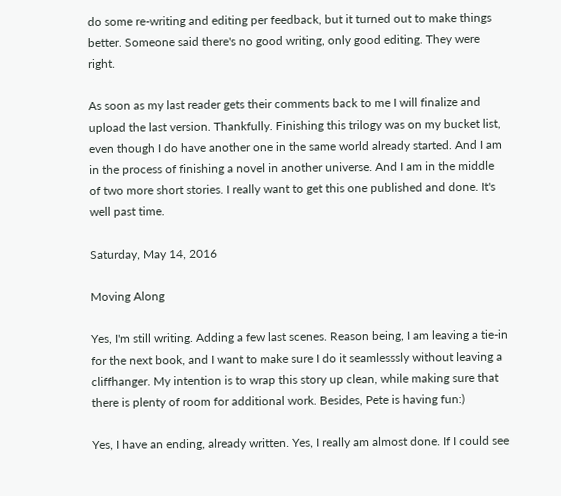do some re-writing and editing per feedback, but it turned out to make things better. Someone said there's no good writing, only good editing. They were right.

As soon as my last reader gets their comments back to me I will finalize and upload the last version. Thankfully. Finishing this trilogy was on my bucket list, even though I do have another one in the same world already started. And I am in the process of finishing a novel in another universe. And I am in the middle of two more short stories. I really want to get this one published and done. It's well past time.

Saturday, May 14, 2016

Moving Along

Yes, I'm still writing. Adding a few last scenes. Reason being, I am leaving a tie-in for the next book, and I want to make sure I do it seamlesssly without leaving a cliffhanger. My intention is to wrap this story up clean, while making sure that there is plenty of room for additional work. Besides, Pete is having fun:)

Yes, I have an ending, already written. Yes, I really am almost done. If I could see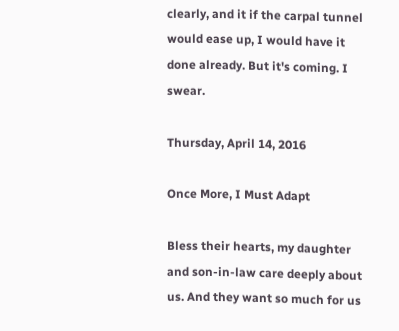clearly, and it if the carpal tunnel would ease up, I would have it done already. But it's coming. I swear.

Thursday, April 14, 2016

Once More, I Must Adapt

Bless their hearts, my daughter and son-in-law care deeply about us. And they want so much for us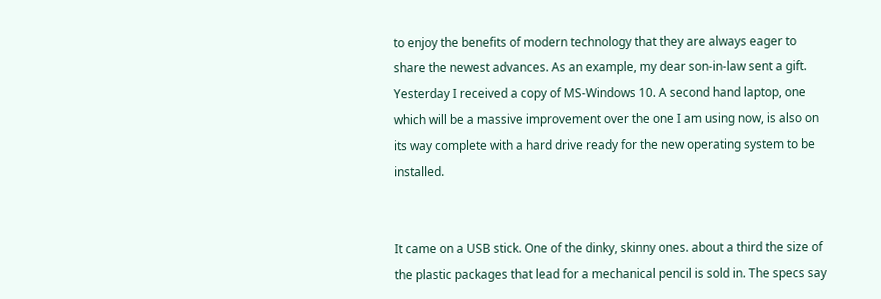to enjoy the benefits of modern technology that they are always eager to share the newest advances. As an example, my dear son-in-law sent a gift. Yesterday I received a copy of MS-Windows 10. A second hand laptop, one which will be a massive improvement over the one I am using now, is also on its way complete with a hard drive ready for the new operating system to be installed.


It came on a USB stick. One of the dinky, skinny ones. about a third the size of the plastic packages that lead for a mechanical pencil is sold in. The specs say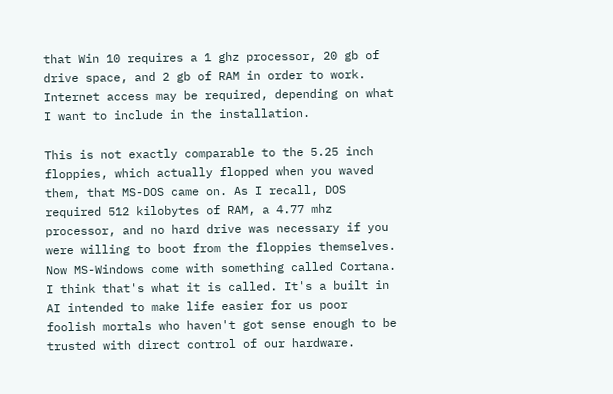that Win 10 requires a 1 ghz processor, 20 gb of drive space, and 2 gb of RAM in order to work. Internet access may be required, depending on what I want to include in the installation.

This is not exactly comparable to the 5.25 inch floppies, which actually flopped when you waved them, that MS-DOS came on. As I recall, DOS required 512 kilobytes of RAM, a 4.77 mhz processor, and no hard drive was necessary if you were willing to boot from the floppies themselves. Now MS-Windows come with something called Cortana. I think that's what it is called. It's a built in AI intended to make life easier for us poor foolish mortals who haven't got sense enough to be trusted with direct control of our hardware.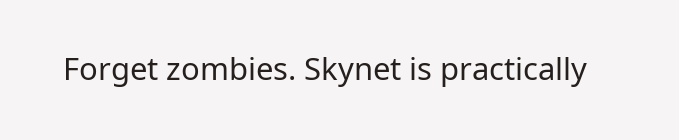Forget zombies. Skynet is practically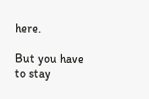here.

But you have to stay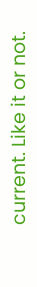current. Like it or not.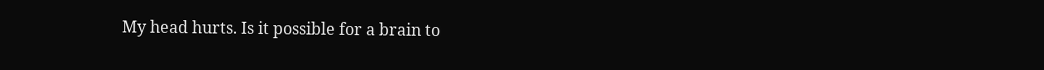My head hurts. Is it possible for a brain to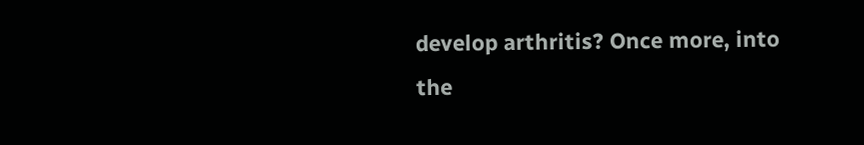develop arthritis? Once more, into the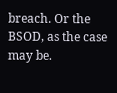breach. Or the BSOD, as the case may be.